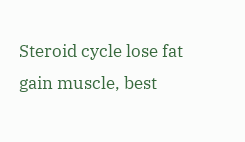Steroid cycle lose fat gain muscle, best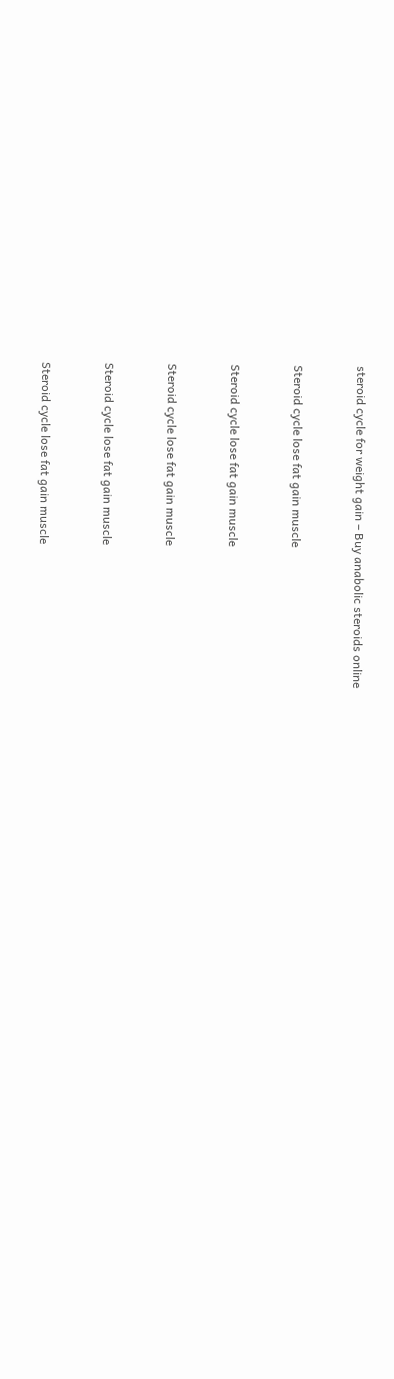steroid cycle for weight gain – Buy anabolic steroids online


Steroid cycle lose fat gain muscle


Steroid cycle lose fat gain muscle


Steroid cycle lose fat gain muscle


Steroid cycle lose fat gain muscle


Steroid cycle lose fat gain muscle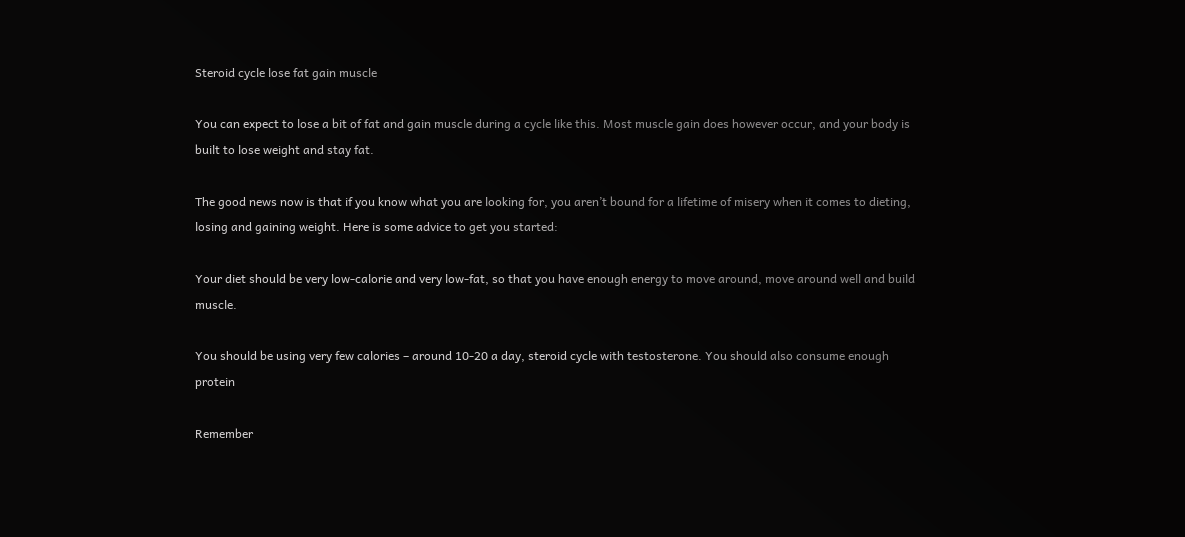Steroid cycle lose fat gain muscle

You can expect to lose a bit of fat and gain muscle during a cycle like this. Most muscle gain does however occur, and your body is built to lose weight and stay fat.

The good news now is that if you know what you are looking for, you aren’t bound for a lifetime of misery when it comes to dieting, losing and gaining weight. Here is some advice to get you started:

Your diet should be very low-calorie and very low-fat, so that you have enough energy to move around, move around well and build muscle.

You should be using very few calories – around 10-20 a day, steroid cycle with testosterone. You should also consume enough protein

Remember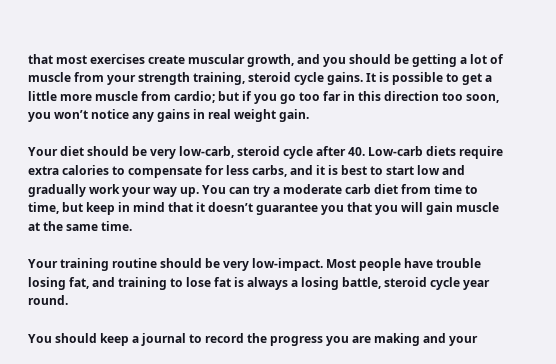that most exercises create muscular growth, and you should be getting a lot of muscle from your strength training, steroid cycle gains. It is possible to get a little more muscle from cardio; but if you go too far in this direction too soon, you won’t notice any gains in real weight gain.

Your diet should be very low-carb, steroid cycle after 40. Low-carb diets require extra calories to compensate for less carbs, and it is best to start low and gradually work your way up. You can try a moderate carb diet from time to time, but keep in mind that it doesn’t guarantee you that you will gain muscle at the same time.

Your training routine should be very low-impact. Most people have trouble losing fat, and training to lose fat is always a losing battle, steroid cycle year round.

You should keep a journal to record the progress you are making and your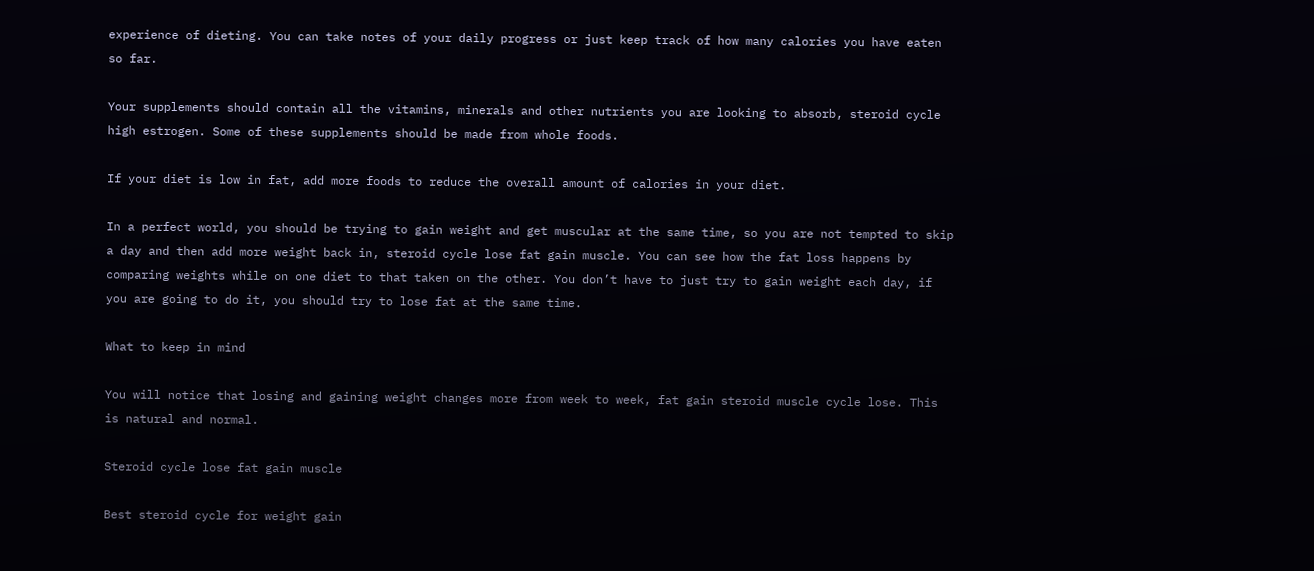experience of dieting. You can take notes of your daily progress or just keep track of how many calories you have eaten so far.

Your supplements should contain all the vitamins, minerals and other nutrients you are looking to absorb, steroid cycle high estrogen. Some of these supplements should be made from whole foods.

If your diet is low in fat, add more foods to reduce the overall amount of calories in your diet.

In a perfect world, you should be trying to gain weight and get muscular at the same time, so you are not tempted to skip a day and then add more weight back in, steroid cycle lose fat gain muscle. You can see how the fat loss happens by comparing weights while on one diet to that taken on the other. You don’t have to just try to gain weight each day, if you are going to do it, you should try to lose fat at the same time.

What to keep in mind

You will notice that losing and gaining weight changes more from week to week, fat gain steroid muscle cycle lose. This is natural and normal.

Steroid cycle lose fat gain muscle

Best steroid cycle for weight gain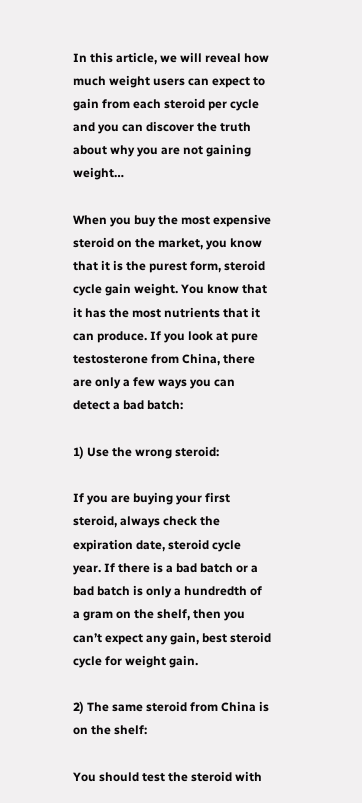In this article, we will reveal how much weight users can expect to gain from each steroid per cycle and you can discover the truth about why you are not gaining weight…

When you buy the most expensive steroid on the market, you know that it is the purest form, steroid cycle gain weight. You know that it has the most nutrients that it can produce. If you look at pure testosterone from China, there are only a few ways you can detect a bad batch:

1) Use the wrong steroid:

If you are buying your first steroid, always check the expiration date, steroid cycle year. If there is a bad batch or a bad batch is only a hundredth of a gram on the shelf, then you can’t expect any gain, best steroid cycle for weight gain.

2) The same steroid from China is on the shelf:

You should test the steroid with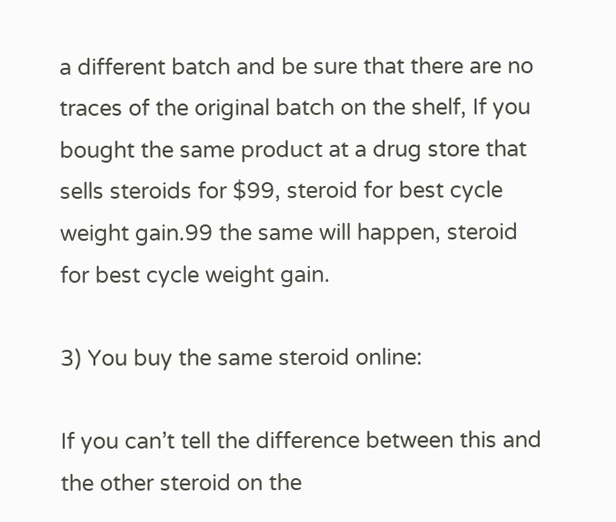a different batch and be sure that there are no traces of the original batch on the shelf, If you bought the same product at a drug store that sells steroids for $99, steroid for best cycle weight gain.99 the same will happen, steroid for best cycle weight gain.

3) You buy the same steroid online:

If you can’t tell the difference between this and the other steroid on the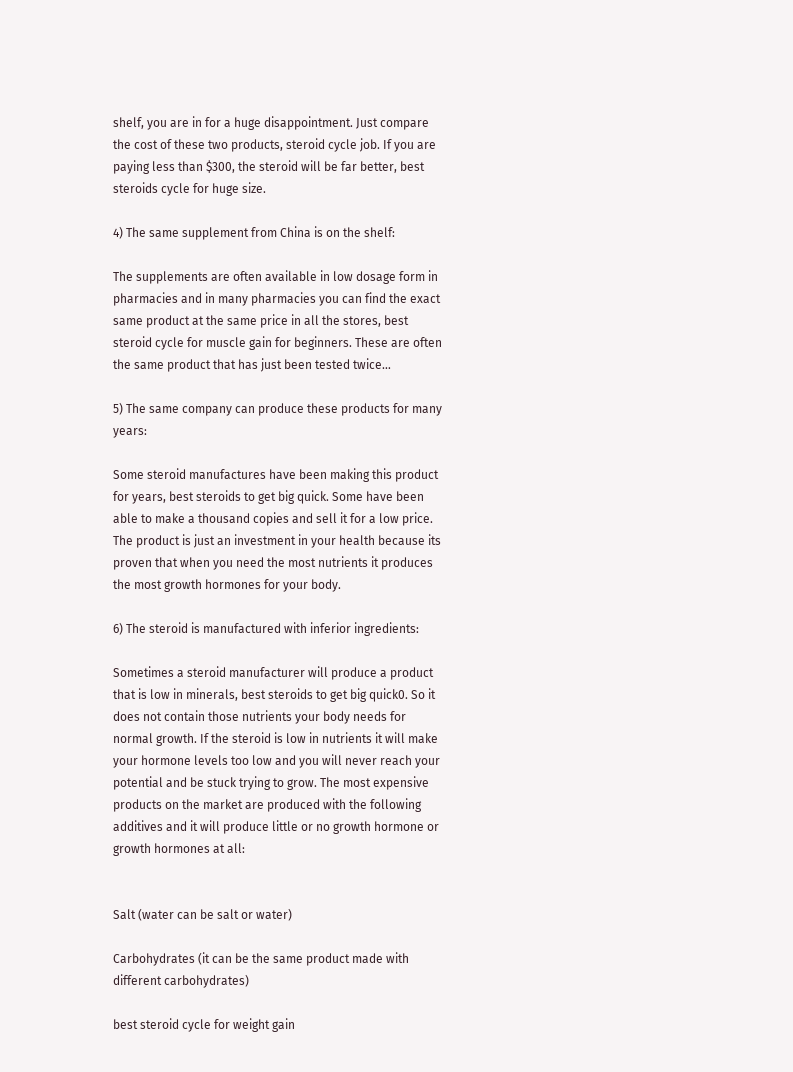shelf, you are in for a huge disappointment. Just compare the cost of these two products, steroid cycle job. If you are paying less than $300, the steroid will be far better, best steroids cycle for huge size.

4) The same supplement from China is on the shelf:

The supplements are often available in low dosage form in pharmacies and in many pharmacies you can find the exact same product at the same price in all the stores, best steroid cycle for muscle gain for beginners. These are often the same product that has just been tested twice…

5) The same company can produce these products for many years:

Some steroid manufactures have been making this product for years, best steroids to get big quick. Some have been able to make a thousand copies and sell it for a low price. The product is just an investment in your health because its proven that when you need the most nutrients it produces the most growth hormones for your body.

6) The steroid is manufactured with inferior ingredients:

Sometimes a steroid manufacturer will produce a product that is low in minerals, best steroids to get big quick0. So it does not contain those nutrients your body needs for normal growth. If the steroid is low in nutrients it will make your hormone levels too low and you will never reach your potential and be stuck trying to grow. The most expensive products on the market are produced with the following additives and it will produce little or no growth hormone or growth hormones at all:


Salt (water can be salt or water)

Carbohydrates (it can be the same product made with different carbohydrates)

best steroid cycle for weight gain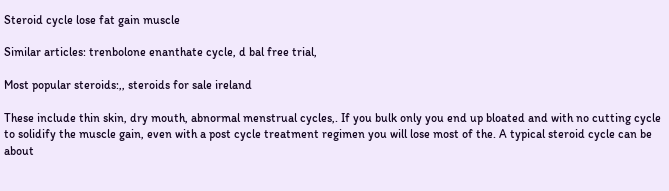Steroid cycle lose fat gain muscle

Similar articles: trenbolone enanthate cycle, d bal free trial,

Most popular steroids:,, steroids for sale ireland

These include thin skin, dry mouth, abnormal menstrual cycles,. If you bulk only you end up bloated and with no cutting cycle to solidify the muscle gain, even with a post cycle treatment regimen you will lose most of the. A typical steroid cycle can be about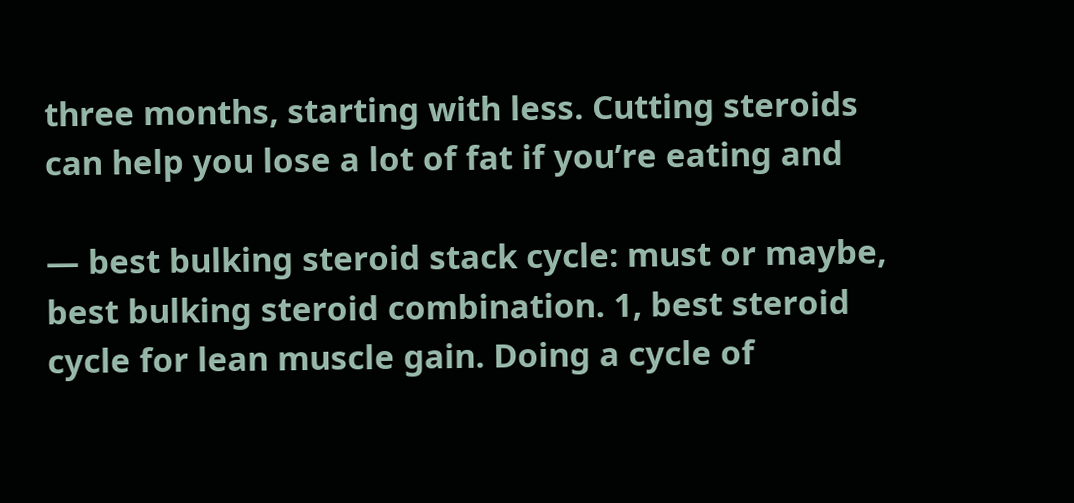three months, starting with less. Cutting steroids can help you lose a lot of fat if you’re eating and

— best bulking steroid stack cycle: must or maybe, best bulking steroid combination. 1, best steroid cycle for lean muscle gain. Doing a cycle of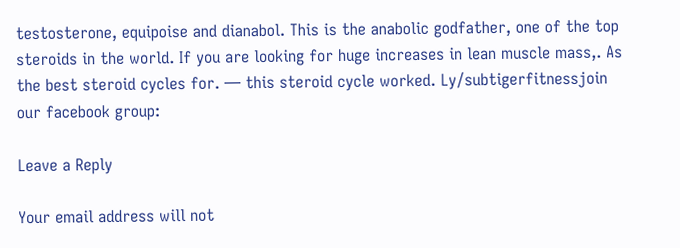testosterone, equipoise and dianabol. This is the anabolic godfather, one of the top steroids in the world. If you are looking for huge increases in lean muscle mass,. As the best steroid cycles for. — this steroid cycle worked. Ly/subtigerfitnessjoin our facebook group:

Leave a Reply

Your email address will not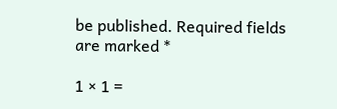be published. Required fields are marked *

1 × 1 =